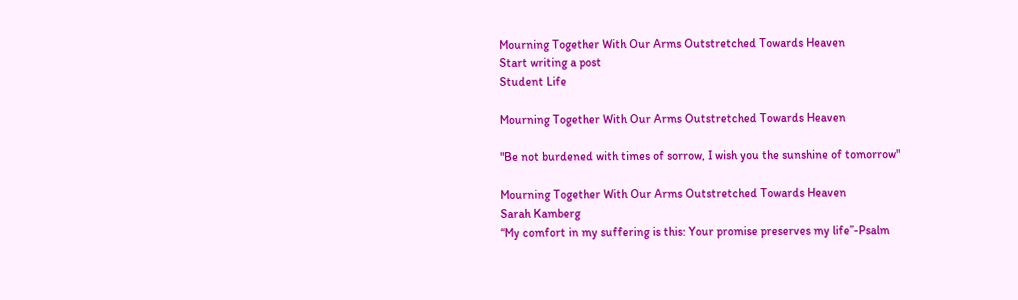Mourning Together With Our Arms Outstretched Towards Heaven
Start writing a post
Student Life

Mourning Together With Our Arms Outstretched Towards Heaven

"Be not burdened with times of sorrow, I wish you the sunshine of tomorrow"

Mourning Together With Our Arms Outstretched Towards Heaven
Sarah Kamberg
“My comfort in my suffering is this: Your promise preserves my life”-Psalm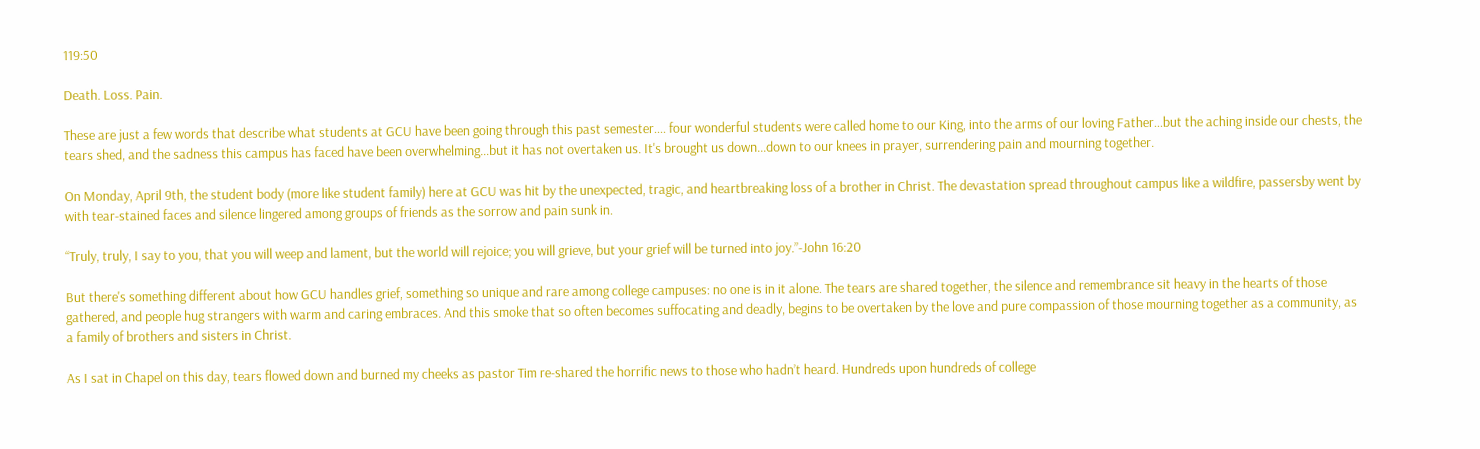119:50

Death. Loss. Pain.

These are just a few words that describe what students at GCU have been going through this past semester.... four wonderful students were called home to our King, into the arms of our loving Father...but the aching inside our chests, the tears shed, and the sadness this campus has faced have been overwhelming…but it has not overtaken us. It's brought us down...down to our knees in prayer, surrendering pain and mourning together.

On Monday, April 9th, the student body (more like student family) here at GCU was hit by the unexpected, tragic, and heartbreaking loss of a brother in Christ. The devastation spread throughout campus like a wildfire, passersby went by with tear-stained faces and silence lingered among groups of friends as the sorrow and pain sunk in.

“Truly, truly, I say to you, that you will weep and lament, but the world will rejoice; you will grieve, but your grief will be turned into joy.”-John 16:20

But there's something different about how GCU handles grief, something so unique and rare among college campuses: no one is in it alone. The tears are shared together, the silence and remembrance sit heavy in the hearts of those gathered, and people hug strangers with warm and caring embraces. And this smoke that so often becomes suffocating and deadly, begins to be overtaken by the love and pure compassion of those mourning together as a community, as a family of brothers and sisters in Christ.

As I sat in Chapel on this day, tears flowed down and burned my cheeks as pastor Tim re-shared the horrific news to those who hadn’t heard. Hundreds upon hundreds of college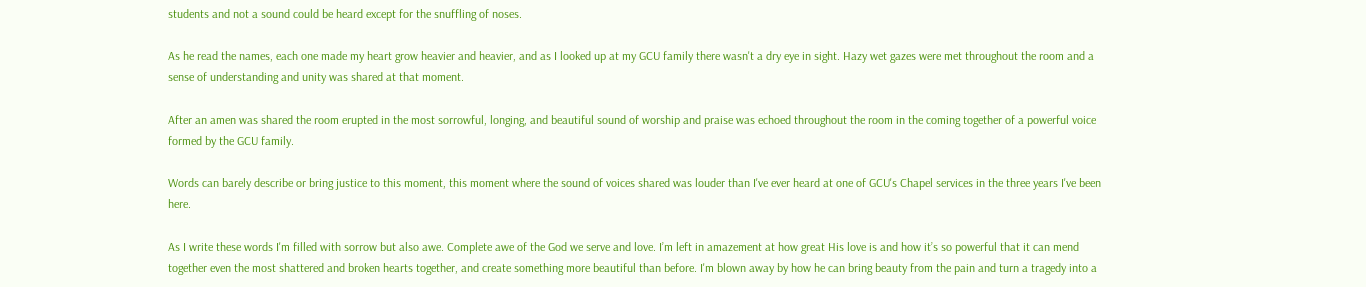students and not a sound could be heard except for the snuffling of noses.

As he read the names, each one made my heart grow heavier and heavier, and as I looked up at my GCU family there wasn't a dry eye in sight. Hazy wet gazes were met throughout the room and a sense of understanding and unity was shared at that moment.

After an amen was shared the room erupted in the most sorrowful, longing, and beautiful sound of worship and praise was echoed throughout the room in the coming together of a powerful voice formed by the GCU family.

Words can barely describe or bring justice to this moment, this moment where the sound of voices shared was louder than I've ever heard at one of GCU's Chapel services in the three years I've been here.

As I write these words I'm filled with sorrow but also awe. Complete awe of the God we serve and love. I’m left in amazement at how great His love is and how it’s so powerful that it can mend together even the most shattered and broken hearts together, and create something more beautiful than before. I'm blown away by how he can bring beauty from the pain and turn a tragedy into a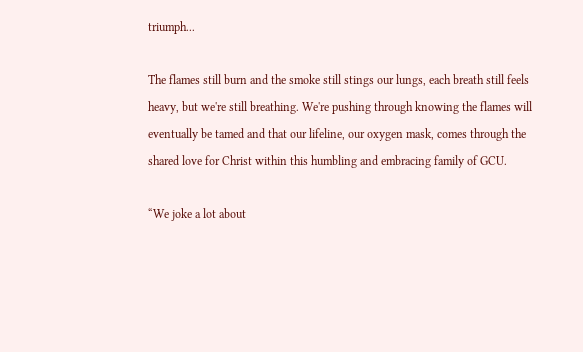triumph...

The flames still burn and the smoke still stings our lungs, each breath still feels heavy, but we're still breathing. We're pushing through knowing the flames will eventually be tamed and that our lifeline, our oxygen mask, comes through the shared love for Christ within this humbling and embracing family of GCU.

“We joke a lot about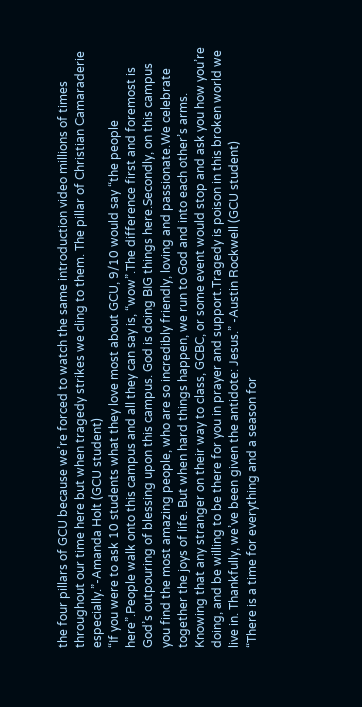the four pillars of GCU because we’re forced to watch the same introduction video millions of times throughout our time here but when tragedy strikes we cling to them. The pillar of Christian Camaraderie especially.”-Amanda Holt (GCU student)
“If you were to ask 10 students what they love most about GCU, 9/10 would say “the people here”.People walk onto this campus and all they can say is, “wow”.The difference first and foremost is God’s outpouring of blessing upon this campus. God is doing BIG things here.Secondly, on this campus you find the most amazing people, who are so incredibly friendly, loving and passionate.We celebrate together the joys of life. But when hard things happen, we run to God and into each other’s arms. Knowing that any stranger on their way to class, GCBC, or some event would stop and ask you how you’re doing, and be willing to be there for you in prayer and support.Tragedy is poison in this broken world we live in. Thankfully, we’ve been given the antidote: Jesus.” -Austin Rockwell (GCU student)
“There is a time for everything and a season for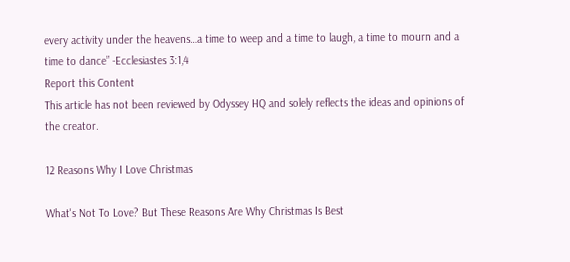every activity under the heavens…a time to weep and a time to laugh, a time to mourn and a time to dance” -Ecclesiastes 3:1,4
Report this Content
This article has not been reviewed by Odyssey HQ and solely reflects the ideas and opinions of the creator.

12 Reasons Why I Love Christmas

What's Not To Love? But These Reasons Are Why Christmas Is Best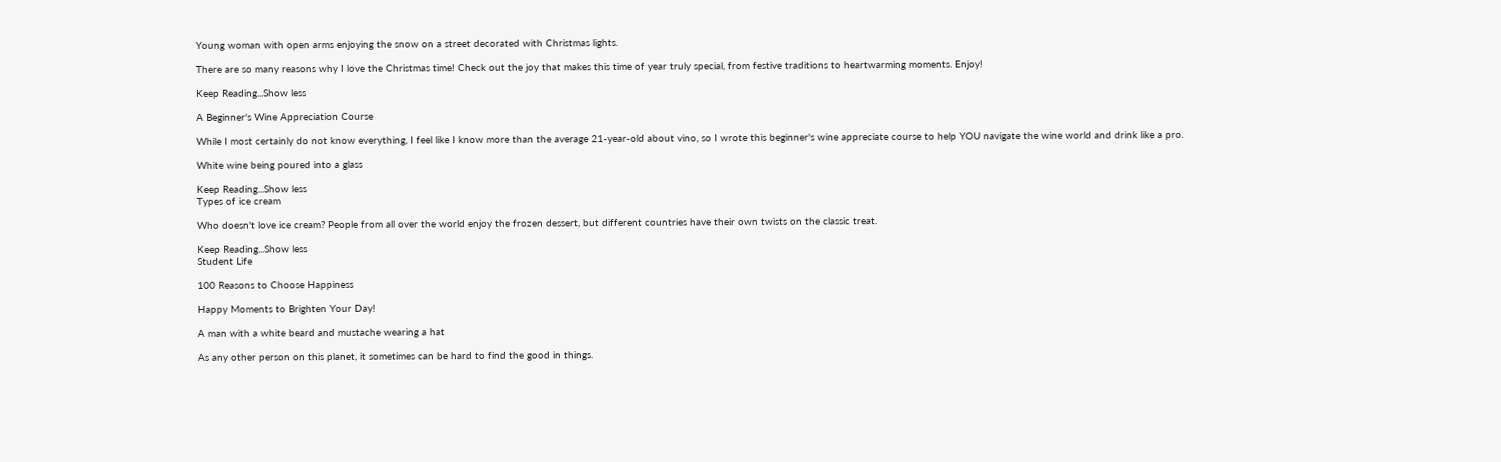Young woman with open arms enjoying the snow on a street decorated with Christmas lights.

There are so many reasons why I love the Christmas time! Check out the joy that makes this time of year truly special, from festive traditions to heartwarming moments. Enjoy!

Keep Reading...Show less

A Beginner's Wine Appreciation Course

While I most certainly do not know everything, I feel like I know more than the average 21-year-old about vino, so I wrote this beginner's wine appreciate course to help YOU navigate the wine world and drink like a pro.

White wine being poured into a glass

Keep Reading...Show less
Types of ice cream

Who doesn't love ice cream? People from all over the world enjoy the frozen dessert, but different countries have their own twists on the classic treat.

Keep Reading...Show less
Student Life

100 Reasons to Choose Happiness

Happy Moments to Brighten Your Day!

A man with a white beard and mustache wearing a hat

As any other person on this planet, it sometimes can be hard to find the good in things.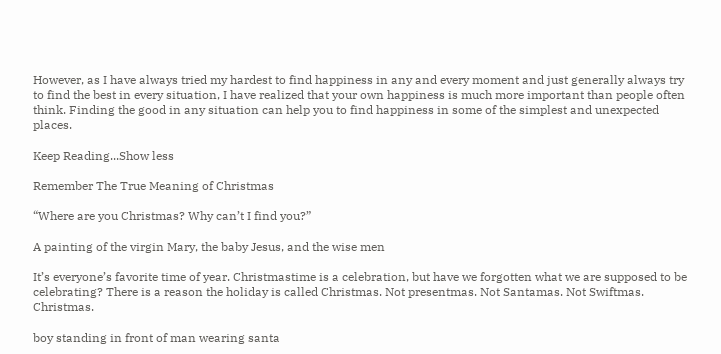However, as I have always tried my hardest to find happiness in any and every moment and just generally always try to find the best in every situation, I have realized that your own happiness is much more important than people often think. Finding the good in any situation can help you to find happiness in some of the simplest and unexpected places.

Keep Reading...Show less

Remember The True Meaning of Christmas

“Where are you Christmas? Why can’t I find you?”

A painting of the virgin Mary, the baby Jesus, and the wise men

It’s everyone’s favorite time of year. Christmastime is a celebration, but have we forgotten what we are supposed to be celebrating? There is a reason the holiday is called Christmas. Not presentmas. Not Santamas. Not Swiftmas. Christmas.

boy standing in front of man wearing santa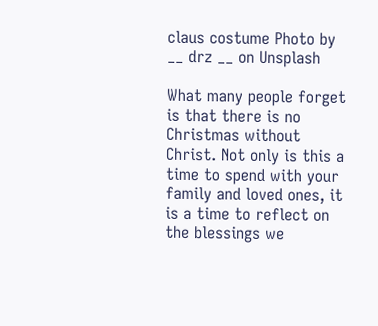claus costume Photo by __ drz __ on Unsplash

What many people forget is that there is no Christmas without Christ. Not only is this a time to spend with your family and loved ones, it is a time to reflect on the blessings we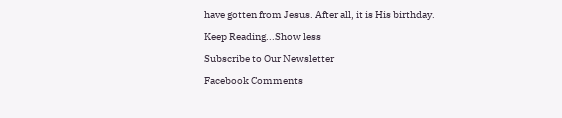have gotten from Jesus. After all, it is His birthday.

Keep Reading...Show less

Subscribe to Our Newsletter

Facebook Comments